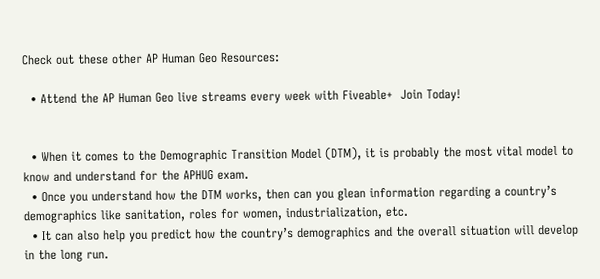Check out these other AP Human Geo Resources:

  • Attend the AP Human Geo live streams every week with Fiveable+  Join Today!


  • When it comes to the Demographic Transition Model (DTM), it is probably the most vital model to know and understand for the APHUG exam.
  • Once you understand how the DTM works, then can you glean information regarding a country’s demographics like sanitation, roles for women, industrialization, etc.
  • It can also help you predict how the country’s demographics and the overall situation will develop in the long run.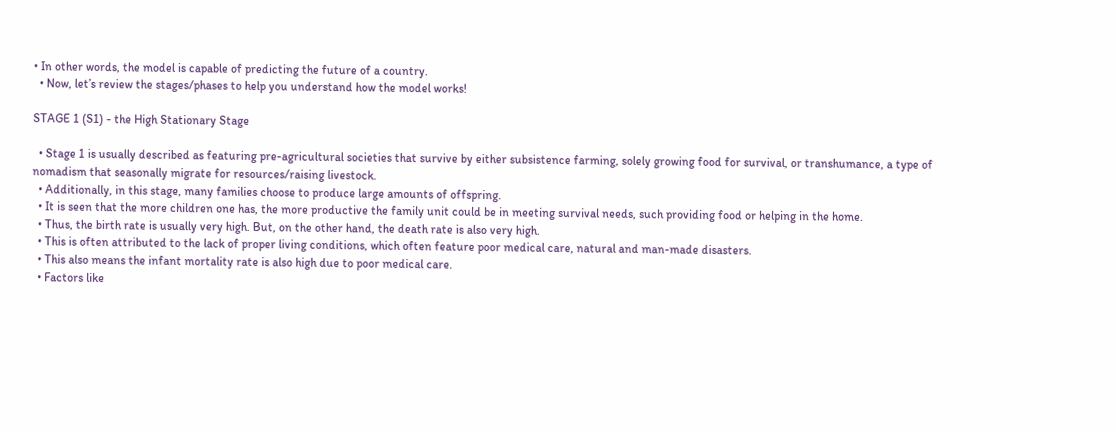• In other words, the model is capable of predicting the future of a country.
  • Now, let’s review the stages/phases to help you understand how the model works!

STAGE 1 (S1) - the High Stationary Stage

  • Stage 1 is usually described as featuring pre-agricultural societies that survive by either subsistence farming, solely growing food for survival, or transhumance, a type of nomadism that seasonally migrate for resources/raising livestock.
  • Additionally, in this stage, many families choose to produce large amounts of offspring.
  • It is seen that the more children one has, the more productive the family unit could be in meeting survival needs, such providing food or helping in the home.
  • Thus, the birth rate is usually very high. But, on the other hand, the death rate is also very high.
  • This is often attributed to the lack of proper living conditions, which often feature poor medical care, natural and man-made disasters.
  • This also means the infant mortality rate is also high due to poor medical care.
  • Factors like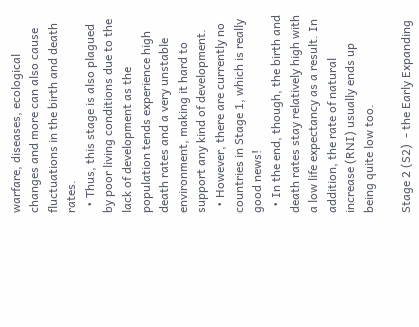warfare, diseases, ecological changes and more can also cause fluctuations in the birth and death rates.
  • Thus, this stage is also plagued by poor living conditions due to the lack of development as the population tends experience high death rates and a very unstable environment, making it hard to support any kind of development.
  • However, there are currently no countries in Stage 1, which is really good news!
  • In the end, though, the birth and death rates stay relatively high with a low life expectancy as a result. In addition, the rate of natural increase (RNI) usually ends up being quite low too.

Stage 2 (S2)  - the Early Expanding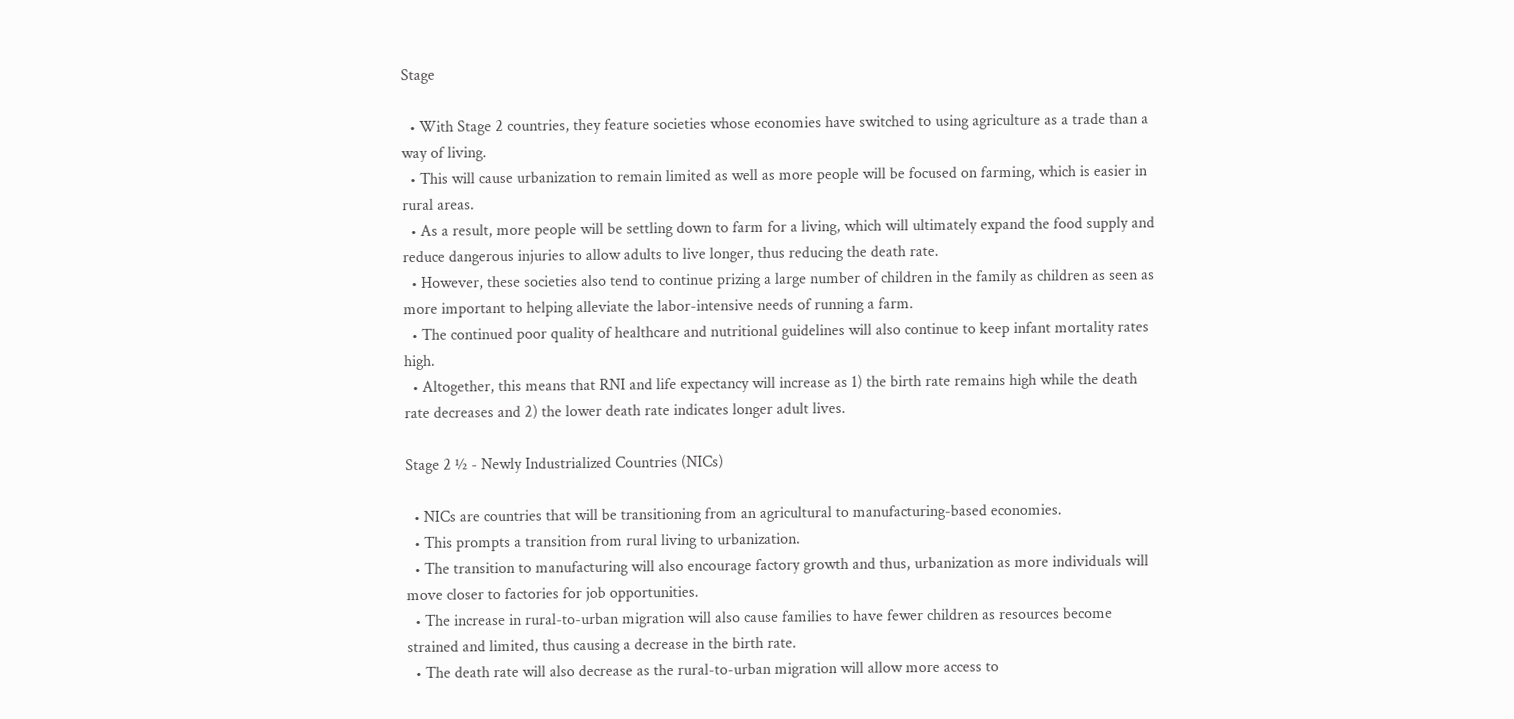Stage

  • With Stage 2 countries, they feature societies whose economies have switched to using agriculture as a trade than a way of living.
  • This will cause urbanization to remain limited as well as more people will be focused on farming, which is easier in rural areas.
  • As a result, more people will be settling down to farm for a living, which will ultimately expand the food supply and reduce dangerous injuries to allow adults to live longer, thus reducing the death rate.
  • However, these societies also tend to continue prizing a large number of children in the family as children as seen as more important to helping alleviate the labor-intensive needs of running a farm.
  • The continued poor quality of healthcare and nutritional guidelines will also continue to keep infant mortality rates high.
  • Altogether, this means that RNI and life expectancy will increase as 1) the birth rate remains high while the death rate decreases and 2) the lower death rate indicates longer adult lives.

Stage 2 ½ - Newly Industrialized Countries (NICs)

  • NICs are countries that will be transitioning from an agricultural to manufacturing-based economies.
  • This prompts a transition from rural living to urbanization.
  • The transition to manufacturing will also encourage factory growth and thus, urbanization as more individuals will move closer to factories for job opportunities.
  • The increase in rural-to-urban migration will also cause families to have fewer children as resources become strained and limited, thus causing a decrease in the birth rate.
  • The death rate will also decrease as the rural-to-urban migration will allow more access to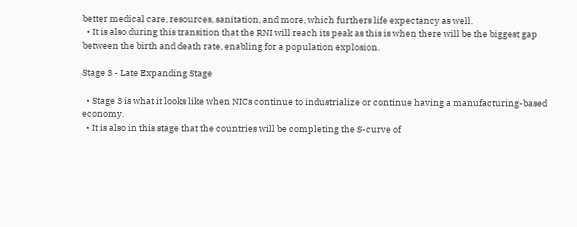better medical care, resources, sanitation, and more, which furthers life expectancy as well.
  • It is also during this transition that the RNI will reach its peak as this is when there will be the biggest gap between the birth and death rate, enabling for a population explosion.

Stage 3 - Late Expanding Stage

  • Stage 3 is what it looks like when NICs continue to industrialize or continue having a manufacturing-based economy.
  • It is also in this stage that the countries will be completing the S-curve of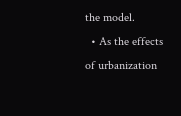the model.
  • As the effects of urbanization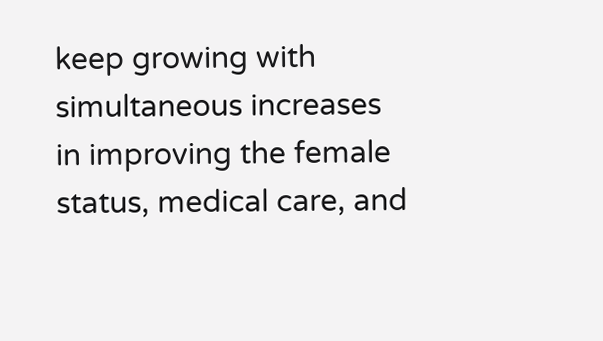keep growing with simultaneous increases in improving the female status, medical care, and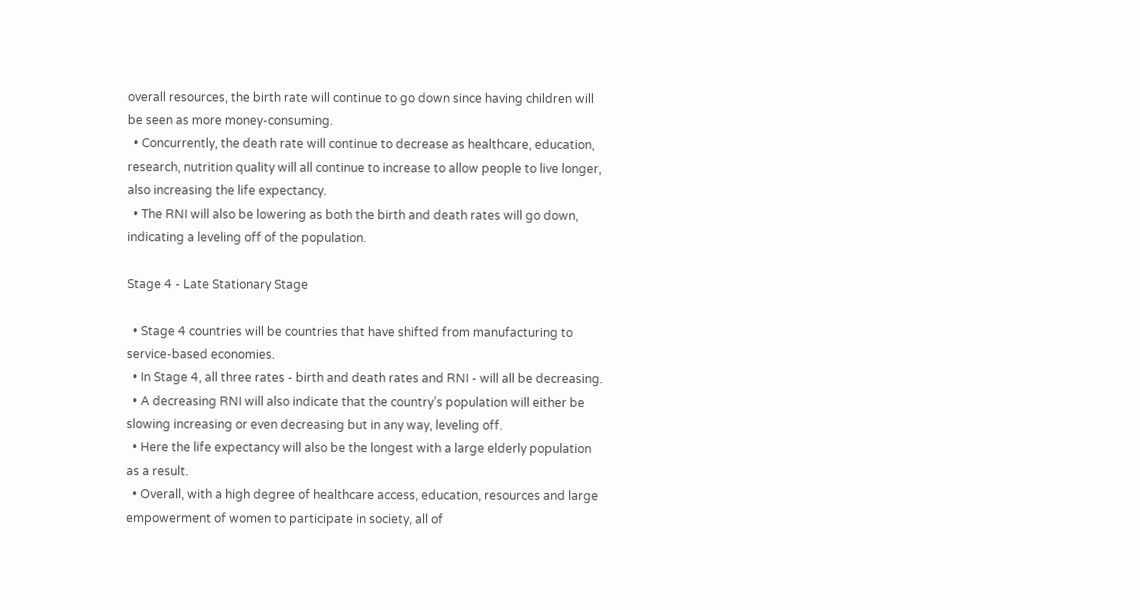overall resources, the birth rate will continue to go down since having children will be seen as more money-consuming.
  • Concurrently, the death rate will continue to decrease as healthcare, education, research, nutrition quality will all continue to increase to allow people to live longer, also increasing the life expectancy.
  • The RNI will also be lowering as both the birth and death rates will go down, indicating a leveling off of the population.

Stage 4 - Late Stationary Stage

  • Stage 4 countries will be countries that have shifted from manufacturing to service-based economies.
  • In Stage 4, all three rates - birth and death rates and RNI - will all be decreasing.
  • A decreasing RNI will also indicate that the country’s population will either be slowing increasing or even decreasing but in any way, leveling off.
  • Here the life expectancy will also be the longest with a large elderly population as a result.
  • Overall, with a high degree of healthcare access, education, resources and large empowerment of women to participate in society, all of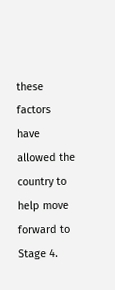these factors have allowed the country to help move forward to Stage 4.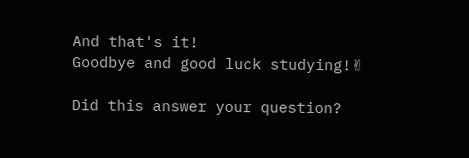And that's it!
Goodbye and good luck studying!✌

Did this answer your question?